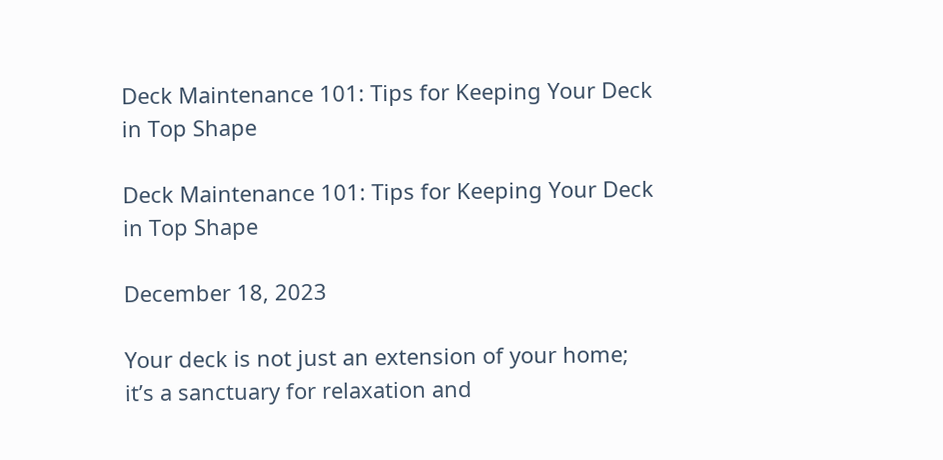Deck Maintenance 101: Tips for Keeping Your Deck in Top Shape

Deck Maintenance 101: Tips for Keeping Your Deck in Top Shape

December 18, 2023

Your deck is not just an extension of your home; it’s a sanctuary for relaxation and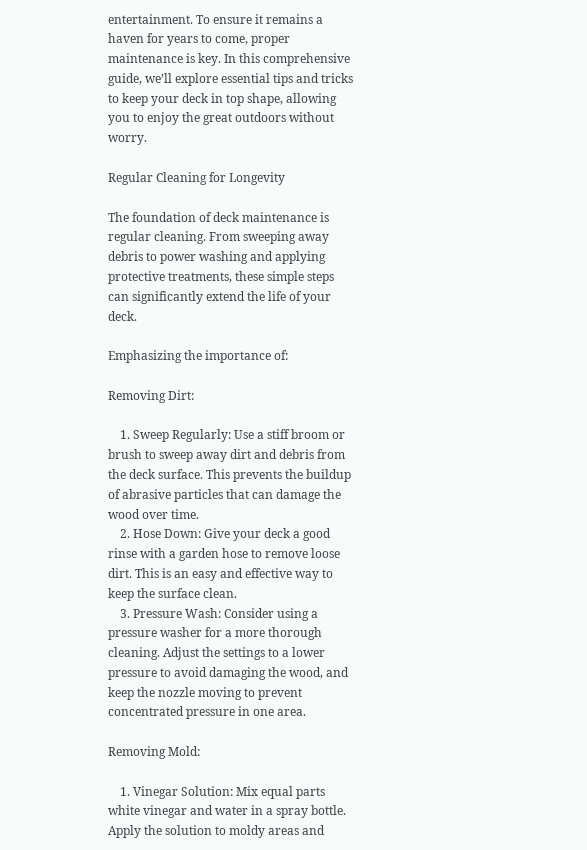entertainment. To ensure it remains a haven for years to come, proper maintenance is key. In this comprehensive guide, we’ll explore essential tips and tricks to keep your deck in top shape, allowing you to enjoy the great outdoors without worry.

Regular Cleaning for Longevity

The foundation of deck maintenance is regular cleaning. From sweeping away debris to power washing and applying protective treatments, these simple steps can significantly extend the life of your deck.

Emphasizing the importance of:

Removing Dirt:

    1. Sweep Regularly: Use a stiff broom or brush to sweep away dirt and debris from the deck surface. This prevents the buildup of abrasive particles that can damage the wood over time.
    2. Hose Down: Give your deck a good rinse with a garden hose to remove loose dirt. This is an easy and effective way to keep the surface clean.
    3. Pressure Wash: Consider using a pressure washer for a more thorough cleaning. Adjust the settings to a lower pressure to avoid damaging the wood, and keep the nozzle moving to prevent concentrated pressure in one area.

Removing Mold:

    1. Vinegar Solution: Mix equal parts white vinegar and water in a spray bottle. Apply the solution to moldy areas and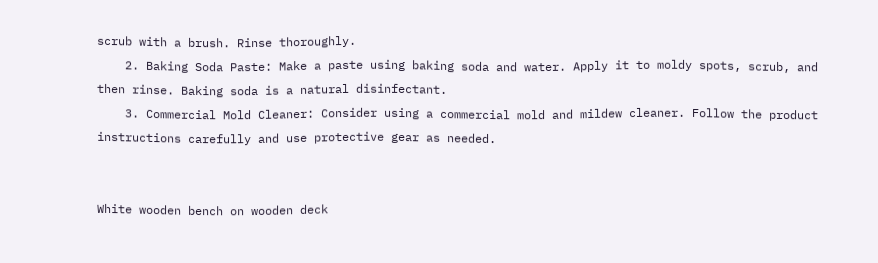scrub with a brush. Rinse thoroughly.
    2. Baking Soda Paste: Make a paste using baking soda and water. Apply it to moldy spots, scrub, and then rinse. Baking soda is a natural disinfectant.
    3. Commercial Mold Cleaner: Consider using a commercial mold and mildew cleaner. Follow the product instructions carefully and use protective gear as needed.


White wooden bench on wooden deck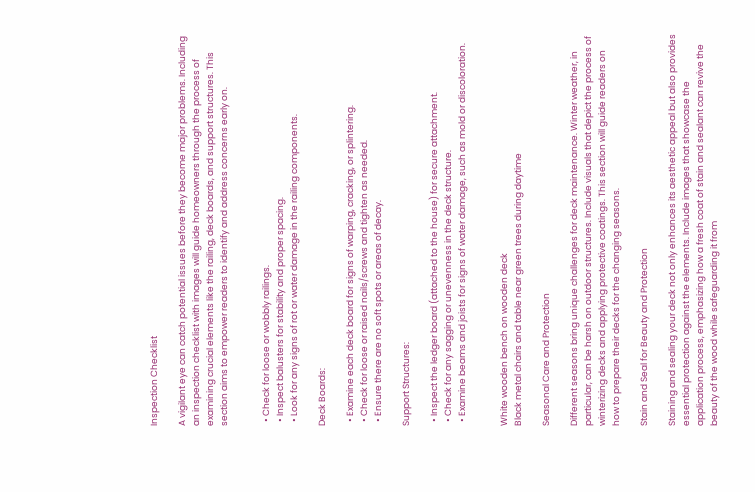Inspection Checklist

A vigilant eye can catch potential issues before they become major problems. Including an inspection checklist with images will guide homeowners through the process of examining crucial elements like the railing, deck boards, and support structures. This section aims to empower readers to identify and address concerns early on.


  • Check for loose or wobbly railings.
  • Inspect balusters for stability and proper spacing.
  • Look for any signs of rot or water damage in the railing components.

Deck Boards:

  • Examine each deck board for signs of warping, cracking, or splintering.
  • Check for loose or raised nails/screws and tighten as needed.
  • Ensure there are no soft spots or areas of decay.

Support Structures:

  • Inspect the ledger board (attached to the house) for secure attachment.
  • Check for any sagging or unevenness in the deck structure.
  • Examine beams and joists for signs of water damage, such as mold or discoloration.


White wooden bench on wooden deck
Black metal chairs and table near green trees during daytime

Seasonal Care and Protection

Different seasons bring unique challenges for deck maintenance. Winter weather, in particular, can be harsh on outdoor structures. Include visuals that depict the process of winterizing decks and applying protective coatings. This section will guide readers on how to prepare their decks for the changing seasons.

Stain and Seal for Beauty and Protection

Staining and sealing your deck not only enhances its aesthetic appeal but also provides essential protection against the elements. Include images that showcase the application process, emphasizing how a fresh coat of stain and sealant can revive the beauty of the wood while safeguarding it from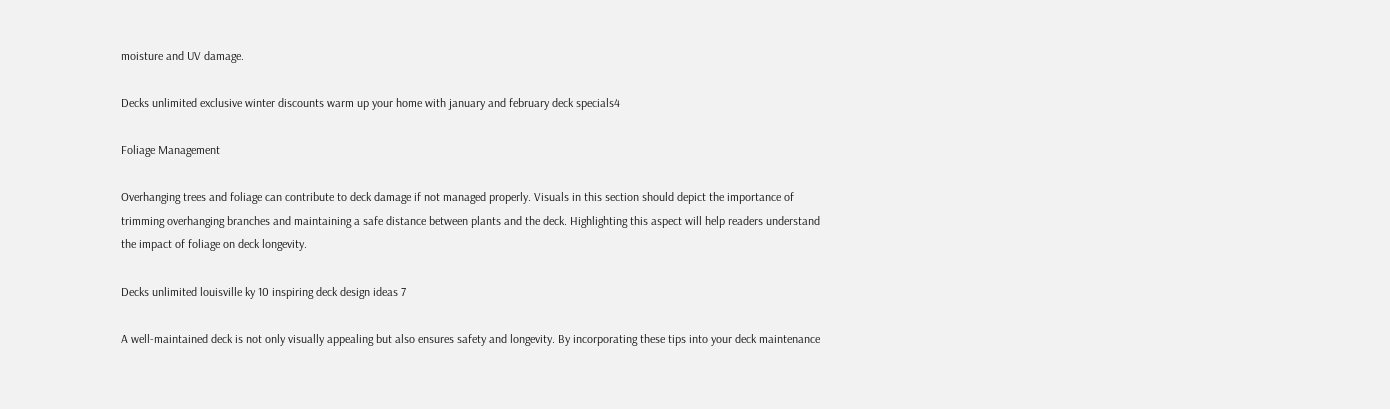moisture and UV damage.

Decks unlimited exclusive winter discounts warm up your home with january and february deck specials4

Foliage Management

Overhanging trees and foliage can contribute to deck damage if not managed properly. Visuals in this section should depict the importance of trimming overhanging branches and maintaining a safe distance between plants and the deck. Highlighting this aspect will help readers understand the impact of foliage on deck longevity.

Decks unlimited louisville ky 10 inspiring deck design ideas 7

A well-maintained deck is not only visually appealing but also ensures safety and longevity. By incorporating these tips into your deck maintenance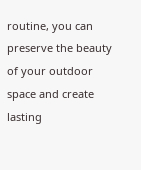routine, you can preserve the beauty of your outdoor space and create lasting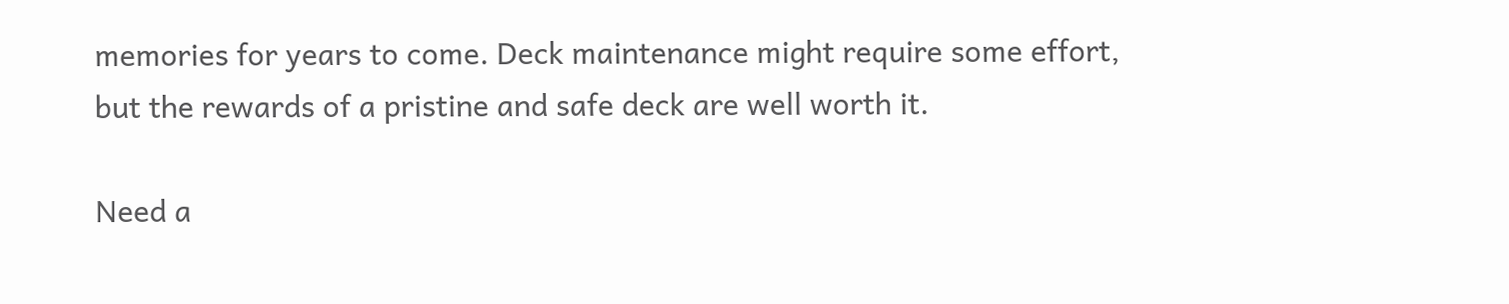memories for years to come. Deck maintenance might require some effort, but the rewards of a pristine and safe deck are well worth it.

Need a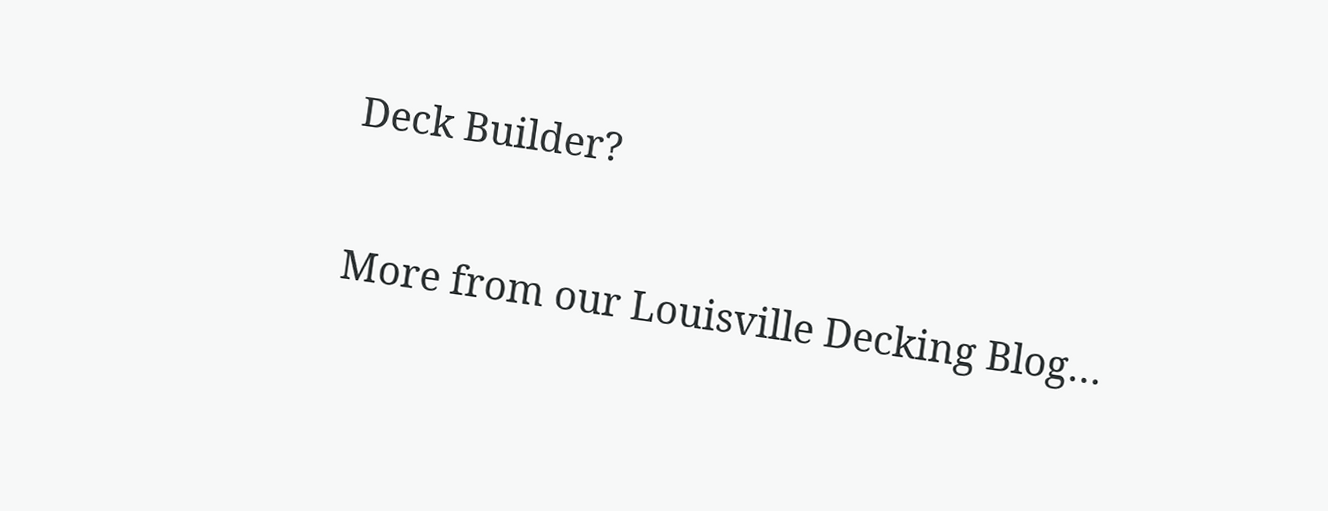Deck Builder?

More from our Louisville Decking Blog…